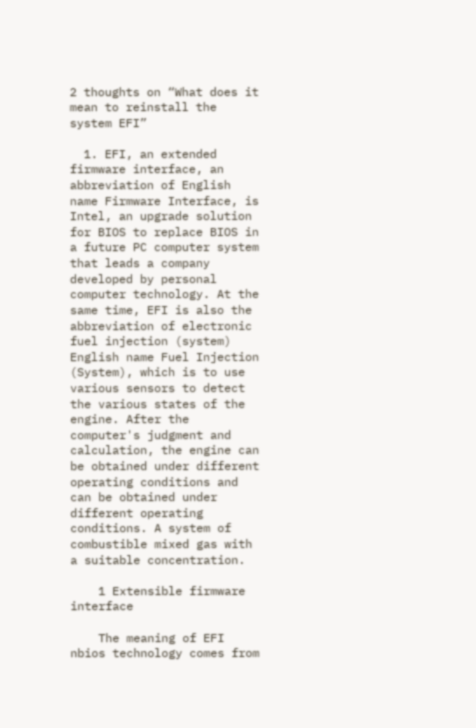2 thoughts on “What does it mean to reinstall the system EFI”

  1. EFI, an extended firmware interface, an abbreviation of English name Firmware Interface, is Intel, an upgrade solution for BIOS to replace BIOS in a future PC computer system that leads a company developed by personal computer technology. At the same time, EFI is also the abbreviation of electronic fuel injection (system) English name Fuel Injection (System), which is to use various sensors to detect the various states of the engine. After the computer's judgment and calculation, the engine can be obtained under different operating conditions and can be obtained under different operating conditions. A system of combustible mixed gas with a suitable concentration.

    1 Extensible firmware interface

    The meaning of EFI nbios technology comes from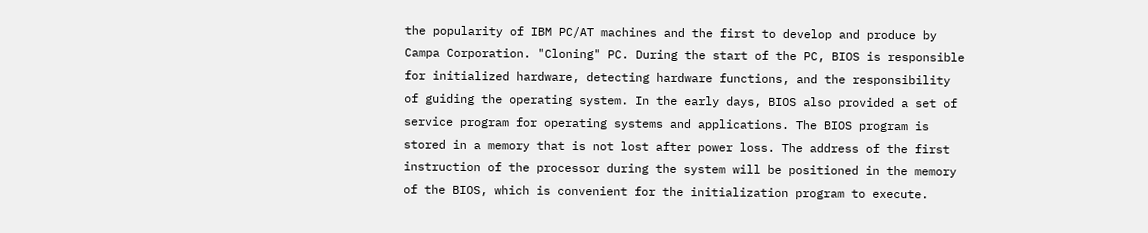the popularity of IBM PC/AT machines and the first to develop and produce by Campa Corporation. "Cloning" PC. During the start of the PC, BIOS is responsible for initialized hardware, detecting hardware functions, and the responsibility of guiding the operating system. In the early days, BIOS also provided a set of service program for operating systems and applications. The BIOS program is stored in a memory that is not lost after power loss. The address of the first instruction of the processor during the system will be positioned in the memory of the BIOS, which is convenient for the initialization program to execute.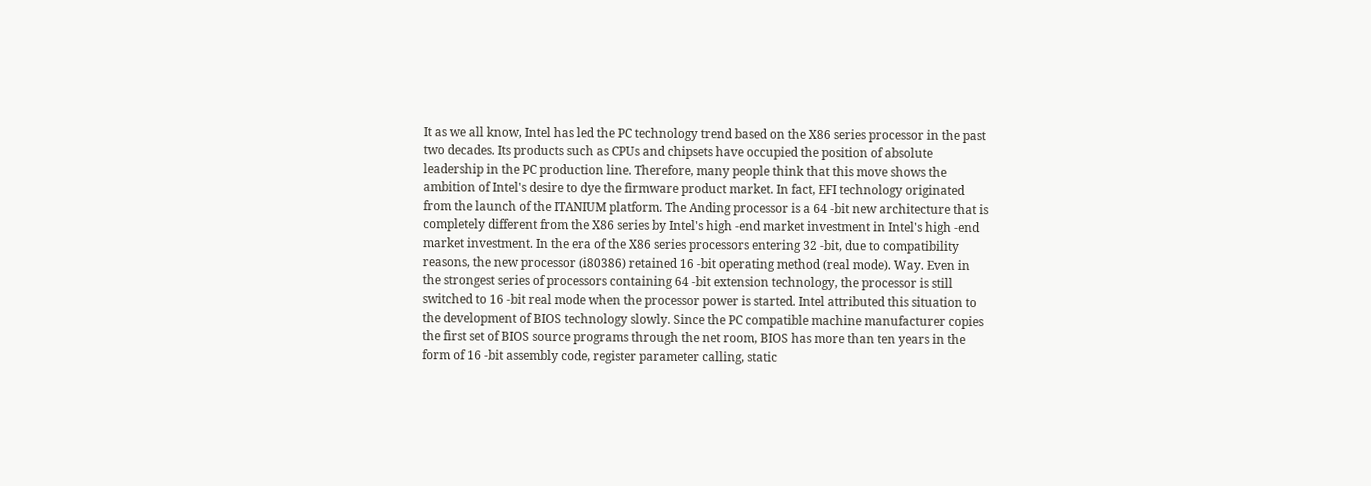It as we all know, Intel has led the PC technology trend based on the X86 series processor in the past two decades. Its products such as CPUs and chipsets have occupied the position of absolute leadership in the PC production line. Therefore, many people think that this move shows the ambition of Intel's desire to dye the firmware product market. In fact, EFI technology originated from the launch of the ITANIUM platform. The Anding processor is a 64 -bit new architecture that is completely different from the X86 series by Intel's high -end market investment in Intel's high -end market investment. In the era of the X86 series processors entering 32 -bit, due to compatibility reasons, the new processor (i80386) retained 16 -bit operating method (real mode). Way. Even in the strongest series of processors containing 64 -bit extension technology, the processor is still switched to 16 -bit real mode when the processor power is started. Intel attributed this situation to the development of BIOS technology slowly. Since the PC compatible machine manufacturer copies the first set of BIOS source programs through the net room, BIOS has more than ten years in the form of 16 -bit assembly code, register parameter calling, static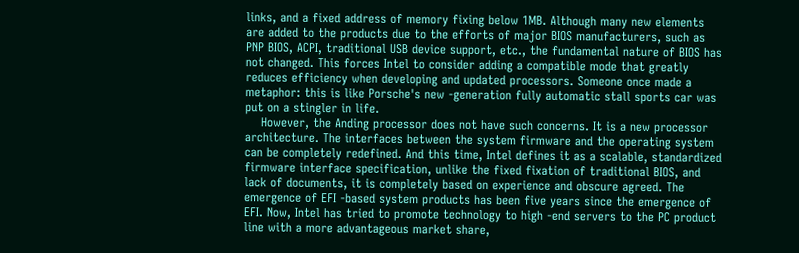links, and a fixed address of memory fixing below 1MB. Although many new elements are added to the products due to the efforts of major BIOS manufacturers, such as PNP BIOS, ACPI, traditional USB device support, etc., the fundamental nature of BIOS has not changed. This forces Intel to consider adding a compatible mode that greatly reduces efficiency when developing and updated processors. Someone once made a metaphor: this is like Porsche's new -generation fully automatic stall sports car was put on a stingler in life.
    However, the Anding processor does not have such concerns. It is a new processor architecture. The interfaces between the system firmware and the operating system can be completely redefined. And this time, Intel defines it as a scalable, standardized firmware interface specification, unlike the fixed fixation of traditional BIOS, and lack of documents, it is completely based on experience and obscure agreed. The emergence of EFI -based system products has been five years since the emergence of EFI. Now, Intel has tried to promote technology to high -end servers to the PC product line with a more advantageous market share,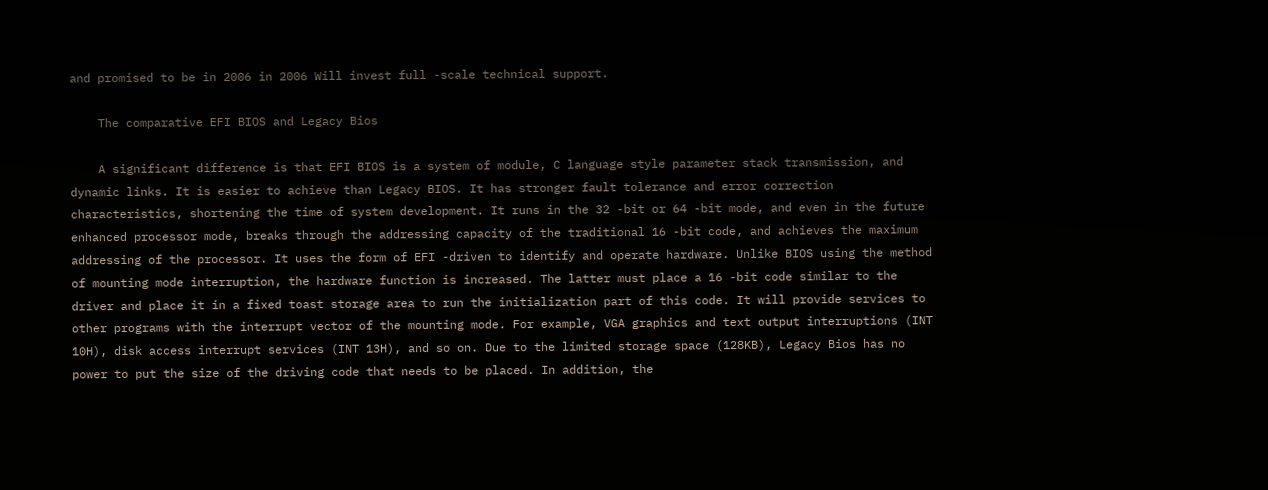and promised to be in 2006 in 2006 Will invest full -scale technical support.

    The comparative EFI BIOS and Legacy Bios

    A significant difference is that EFI BIOS is a system of module, C language style parameter stack transmission, and dynamic links. It is easier to achieve than Legacy BIOS. It has stronger fault tolerance and error correction characteristics, shortening the time of system development. It runs in the 32 -bit or 64 -bit mode, and even in the future enhanced processor mode, breaks through the addressing capacity of the traditional 16 -bit code, and achieves the maximum addressing of the processor. It uses the form of EFI -driven to identify and operate hardware. Unlike BIOS using the method of mounting mode interruption, the hardware function is increased. The latter must place a 16 -bit code similar to the driver and place it in a fixed toast storage area to run the initialization part of this code. It will provide services to other programs with the interrupt vector of the mounting mode. For example, VGA graphics and text output interruptions (INT 10H), disk access interrupt services (INT 13H), and so on. Due to the limited storage space (128KB), Legacy Bios has no power to put the size of the driving code that needs to be placed. In addition, the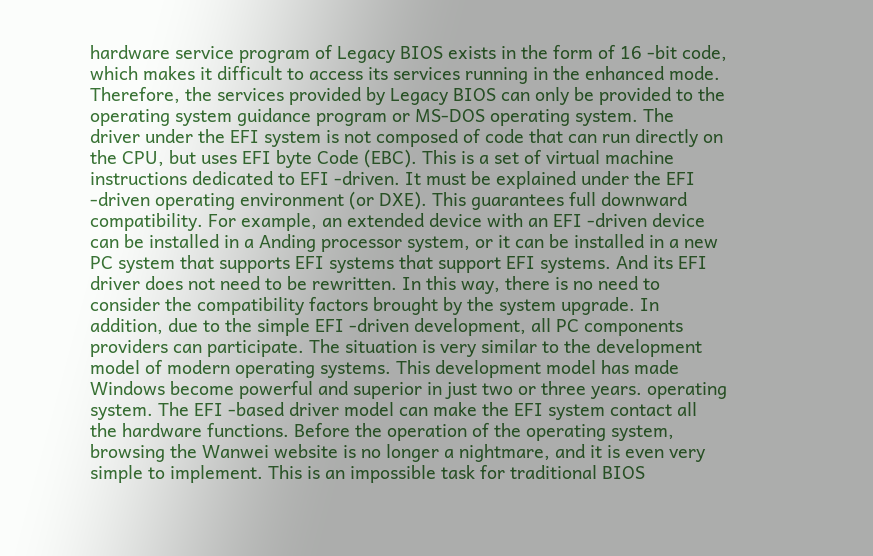hardware service program of Legacy BIOS exists in the form of 16 -bit code, which makes it difficult to access its services running in the enhanced mode. Therefore, the services provided by Legacy BIOS can only be provided to the operating system guidance program or MS-DOS operating system. The driver under the EFI system is not composed of code that can run directly on the CPU, but uses EFI byte Code (EBC). This is a set of virtual machine instructions dedicated to EFI -driven. It must be explained under the EFI -driven operating environment (or DXE). This guarantees full downward compatibility. For example, an extended device with an EFI -driven device can be installed in a Anding processor system, or it can be installed in a new PC system that supports EFI systems that support EFI systems. And its EFI driver does not need to be rewritten. In this way, there is no need to consider the compatibility factors brought by the system upgrade. In addition, due to the simple EFI -driven development, all PC components providers can participate. The situation is very similar to the development model of modern operating systems. This development model has made Windows become powerful and superior in just two or three years. operating system. The EFI -based driver model can make the EFI system contact all the hardware functions. Before the operation of the operating system, browsing the Wanwei website is no longer a nightmare, and it is even very simple to implement. This is an impossible task for traditional BIOS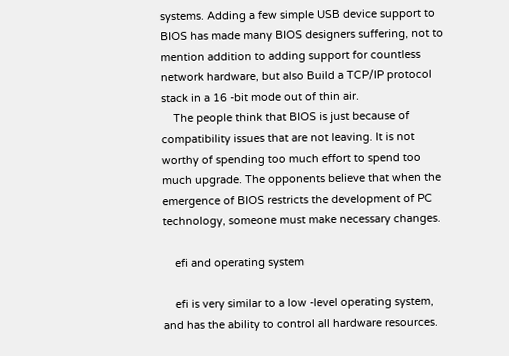systems. Adding a few simple USB device support to BIOS has made many BIOS designers suffering, not to mention addition to adding support for countless network hardware, but also Build a TCP/IP protocol stack in a 16 -bit mode out of thin air.
    The people think that BIOS is just because of compatibility issues that are not leaving. It is not worthy of spending too much effort to spend too much upgrade. The opponents believe that when the emergence of BIOS restricts the development of PC technology, someone must make necessary changes.

    efi and operating system

    efi is very similar to a low -level operating system, and has the ability to control all hardware resources.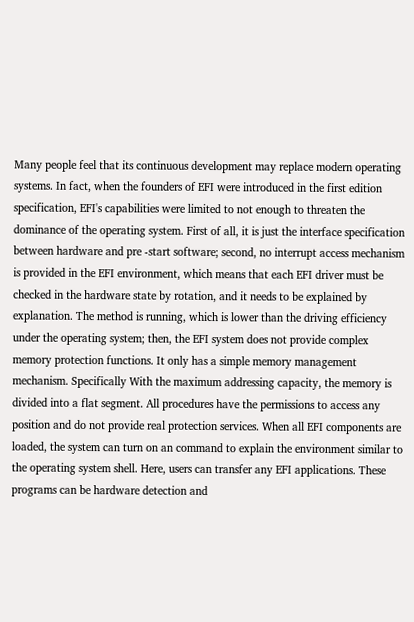Many people feel that its continuous development may replace modern operating systems. In fact, when the founders of EFI were introduced in the first edition specification, EFI's capabilities were limited to not enough to threaten the dominance of the operating system. First of all, it is just the interface specification between hardware and pre -start software; second, no interrupt access mechanism is provided in the EFI environment, which means that each EFI driver must be checked in the hardware state by rotation, and it needs to be explained by explanation. The method is running, which is lower than the driving efficiency under the operating system; then, the EFI system does not provide complex memory protection functions. It only has a simple memory management mechanism. Specifically With the maximum addressing capacity, the memory is divided into a flat segment. All procedures have the permissions to access any position and do not provide real protection services. When all EFI components are loaded, the system can turn on an command to explain the environment similar to the operating system shell. Here, users can transfer any EFI applications. These programs can be hardware detection and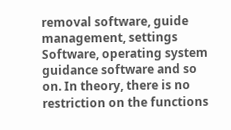removal software, guide management, settings Software, operating system guidance software and so on. In theory, there is no restriction on the functions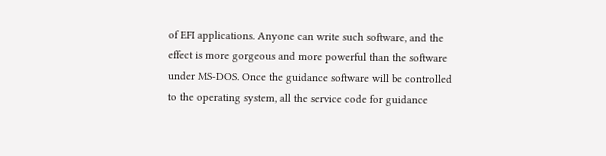of EFI applications. Anyone can write such software, and the effect is more gorgeous and more powerful than the software under MS-DOS. Once the guidance software will be controlled to the operating system, all the service code for guidance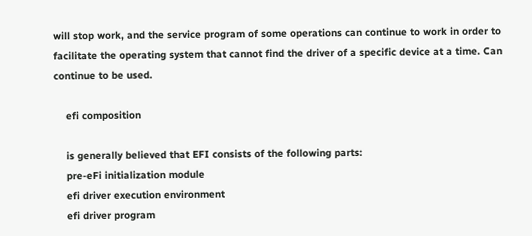will stop work, and the service program of some operations can continue to work in order to facilitate the operating system that cannot find the driver of a specific device at a time. Can continue to be used.

    efi composition

    is generally believed that EFI consists of the following parts:
    pre-eFi initialization module
    efi driver execution environment
    efi driver program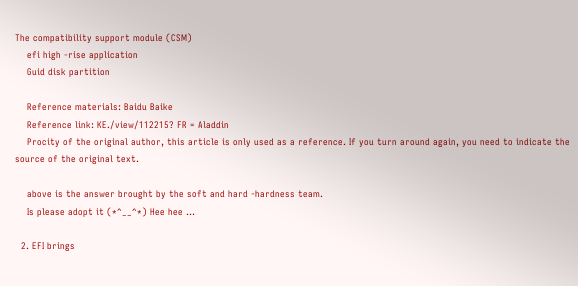The compatibility support module (CSM)
    efi high -rise application
    Guid disk partition

    Reference materials: Baidu Baike
    Reference link: KE./view/112215? FR = Aladdin
    Procity of the original author, this article is only used as a reference. If you turn around again, you need to indicate the source of the original text.

    above is the answer brought by the soft and hard -hardness team.
    Is please adopt it (*^__^*) Hee hee ...

  2. EFI brings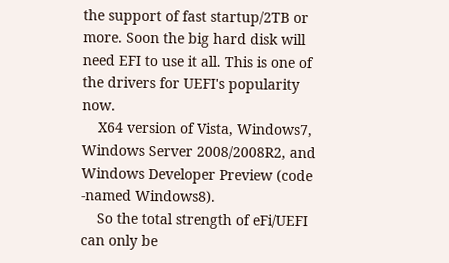the support of fast startup/2TB or more. Soon the big hard disk will need EFI to use it all. This is one of the drivers for UEFI's popularity now.
    X64 version of Vista, Windows7, Windows Server 2008/2008R2, and Windows Developer Preview (code -named Windows8).
    So the total strength of eFi/UEFI can only be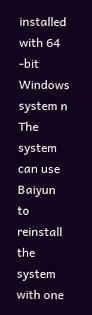installed with 64 -bit Windows system n The system can use Baiyun to reinstall the system with one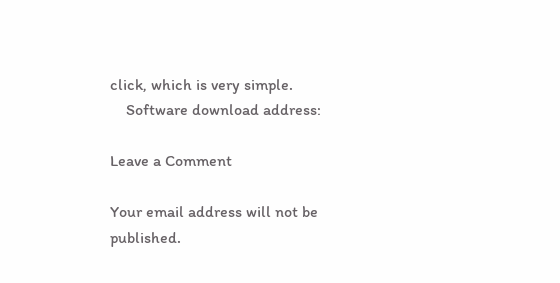click, which is very simple.
    Software download address:

Leave a Comment

Your email address will not be published.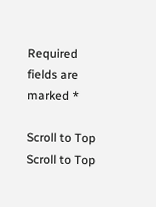Required fields are marked *

Scroll to Top
Scroll to Top